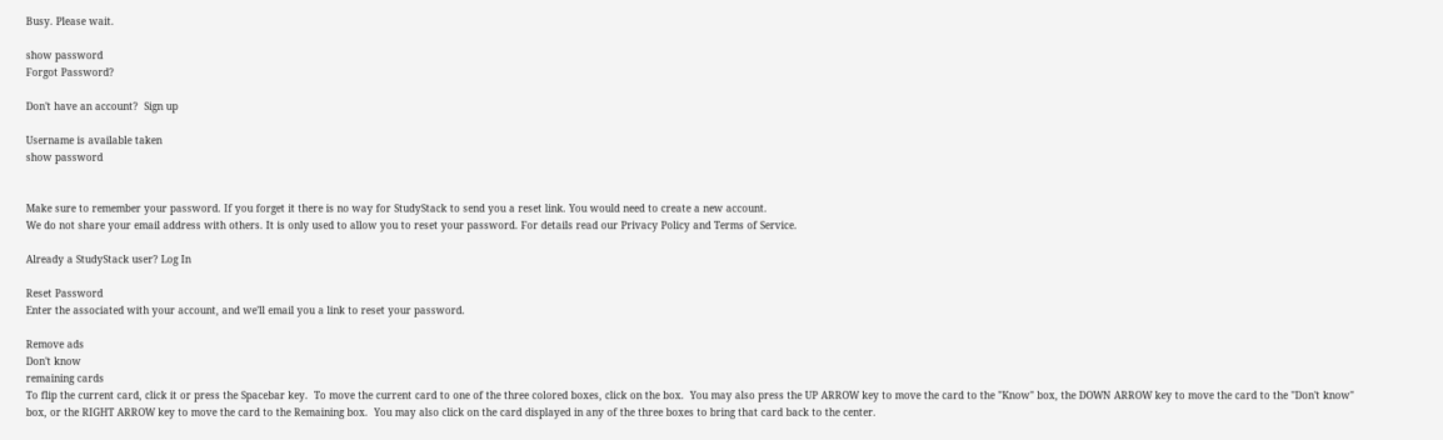Busy. Please wait.

show password
Forgot Password?

Don't have an account?  Sign up

Username is available taken
show password


Make sure to remember your password. If you forget it there is no way for StudyStack to send you a reset link. You would need to create a new account.
We do not share your email address with others. It is only used to allow you to reset your password. For details read our Privacy Policy and Terms of Service.

Already a StudyStack user? Log In

Reset Password
Enter the associated with your account, and we'll email you a link to reset your password.

Remove ads
Don't know
remaining cards
To flip the current card, click it or press the Spacebar key.  To move the current card to one of the three colored boxes, click on the box.  You may also press the UP ARROW key to move the card to the "Know" box, the DOWN ARROW key to move the card to the "Don't know" box, or the RIGHT ARROW key to move the card to the Remaining box.  You may also click on the card displayed in any of the three boxes to bring that card back to the center.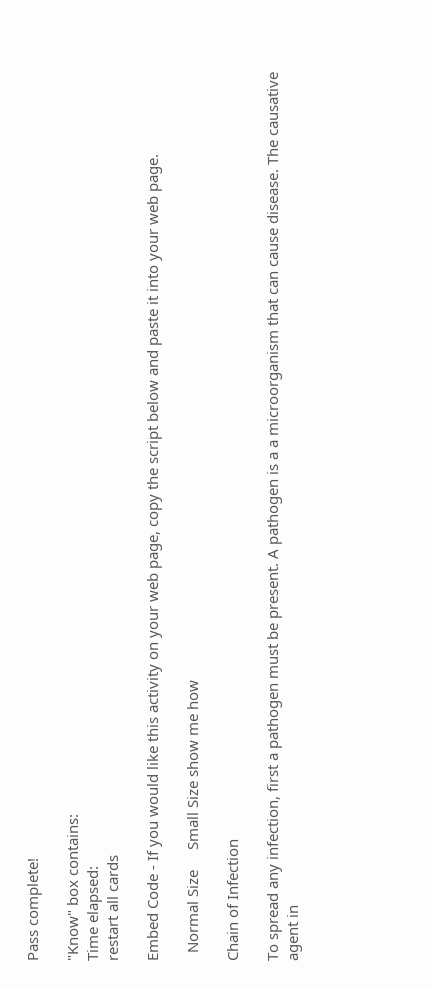Pass complete!

"Know" box contains:
Time elapsed:
restart all cards

Embed Code - If you would like this activity on your web page, copy the script below and paste it into your web page.

  Normal Size     Small Size show me how

Chain of Infection

To spread any infection, first a pathogen must be present. A pathogen is a a microorganism that can cause disease. The causative agent in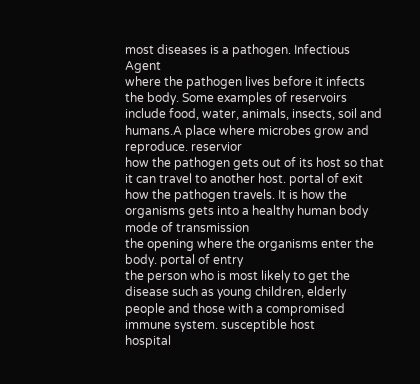most diseases is a pathogen. Infectious Agent
where the pathogen lives before it infects the body. Some examples of reservoirs include food, water, animals, insects, soil and humans.A place where microbes grow and reproduce. reservior
how the pathogen gets out of its host so that it can travel to another host. portal of exit
how the pathogen travels. It is how the organisms gets into a healthy human body mode of transmission
the opening where the organisms enter the body. portal of entry
the person who is most likely to get the disease such as young children, elderly people and those with a compromised immune system. susceptible host
hospital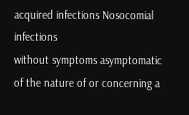acquired infections Nosocomial infections
without symptoms asymptomatic
of the nature of or concerning a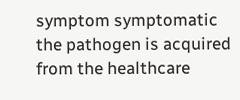symptom symptomatic
the pathogen is acquired from the healthcare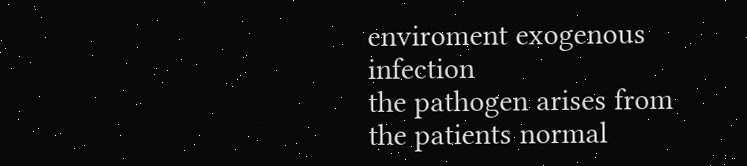enviroment exogenous infection
the pathogen arises from the patients normal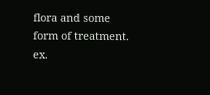flora and some form of treatment. ex.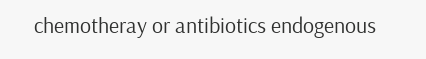chemotheray or antibiotics endogenous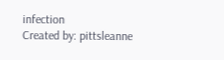infection
Created by: pittsleanne